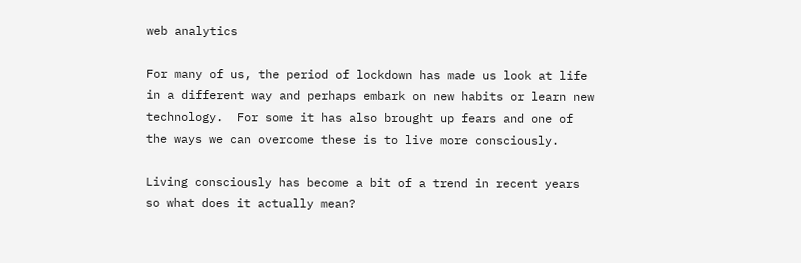web analytics

For many of us, the period of lockdown has made us look at life in a different way and perhaps embark on new habits or learn new technology.  For some it has also brought up fears and one of the ways we can overcome these is to live more consciously.

Living consciously has become a bit of a trend in recent years so what does it actually mean?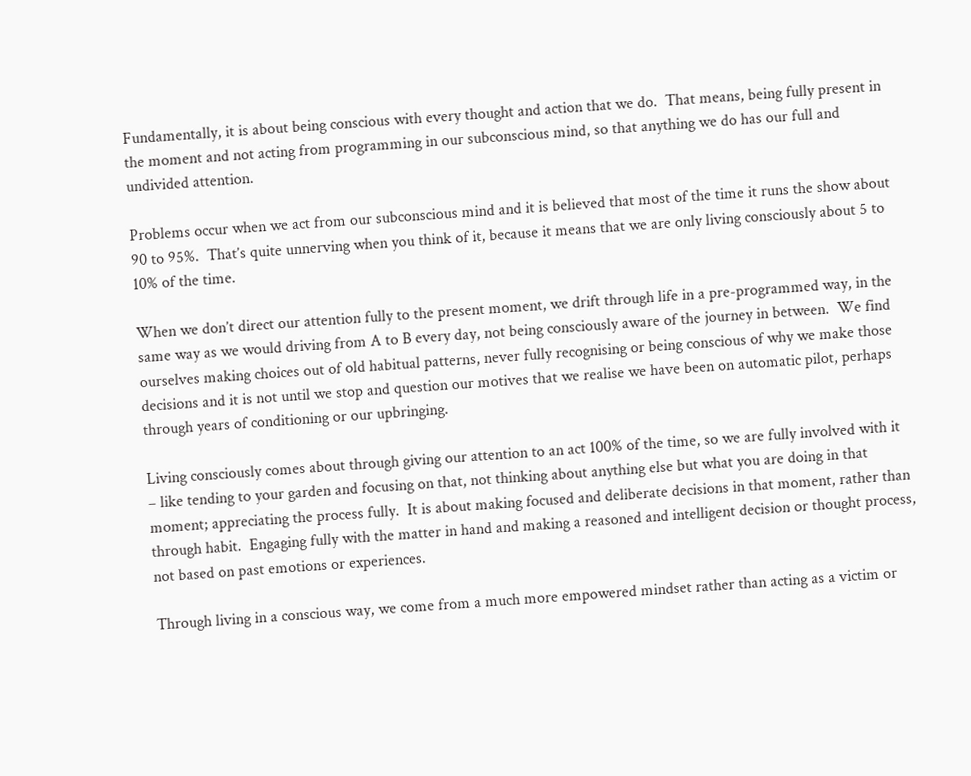Fundamentally, it is about being conscious with every thought and action that we do.  That means, being fully present in the moment and not acting from programming in our subconscious mind, so that anything we do has our full and undivided attention.

Problems occur when we act from our subconscious mind and it is believed that most of the time it runs the show about 90 to 95%.  That’s quite unnerving when you think of it, because it means that we are only living consciously about 5 to 10% of the time.

When we don’t direct our attention fully to the present moment, we drift through life in a pre-programmed way, in the same way as we would driving from A to B every day, not being consciously aware of the journey in between.  We find ourselves making choices out of old habitual patterns, never fully recognising or being conscious of why we make those decisions and it is not until we stop and question our motives that we realise we have been on automatic pilot, perhaps through years of conditioning or our upbringing.

Living consciously comes about through giving our attention to an act 100% of the time, so we are fully involved with it – like tending to your garden and focusing on that, not thinking about anything else but what you are doing in that moment; appreciating the process fully.  It is about making focused and deliberate decisions in that moment, rather than through habit.  Engaging fully with the matter in hand and making a reasoned and intelligent decision or thought process, not based on past emotions or experiences.

Through living in a conscious way, we come from a much more empowered mindset rather than acting as a victim or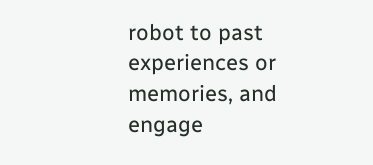robot to past experiences or memories, and engage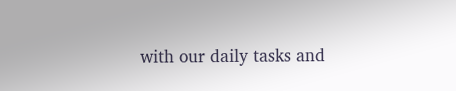with our daily tasks and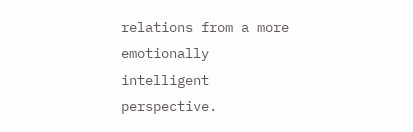relations from a more emotionally intelligent perspective.